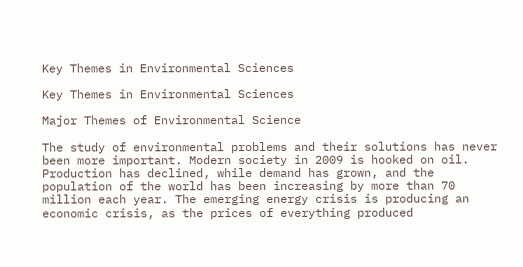Key Themes in Environmental Sciences

Key Themes in Environmental Sciences

Major Themes of Environmental Science

The study of environmental problems and their solutions has never been more important. Modern society in 2009 is hooked on oil. Production has declined, while demand has grown, and the population of the world has been increasing by more than 70 million each year. The emerging energy crisis is producing an economic crisis, as the prices of everything produced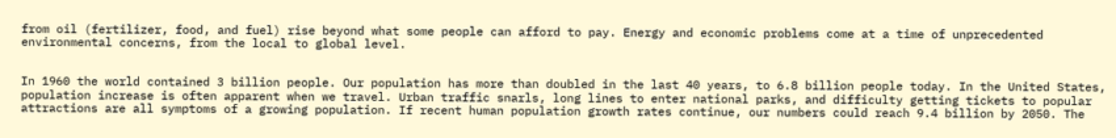from oil (fertilizer, food, and fuel) rise beyond what some people can afford to pay. Energy and economic problems come at a time of unprecedented environmental concerns, from the local to global level.


In 1960 the world contained 3 billion people. Our population has more than doubled in the last 40 years, to 6.8 billion people today. In the United States, population increase is often apparent when we travel. Urban traffic snarls, long lines to enter national parks, and difficulty getting tickets to popular attractions are all symptoms of a growing population. If recent human population growth rates continue, our numbers could reach 9.4 billion by 2050. The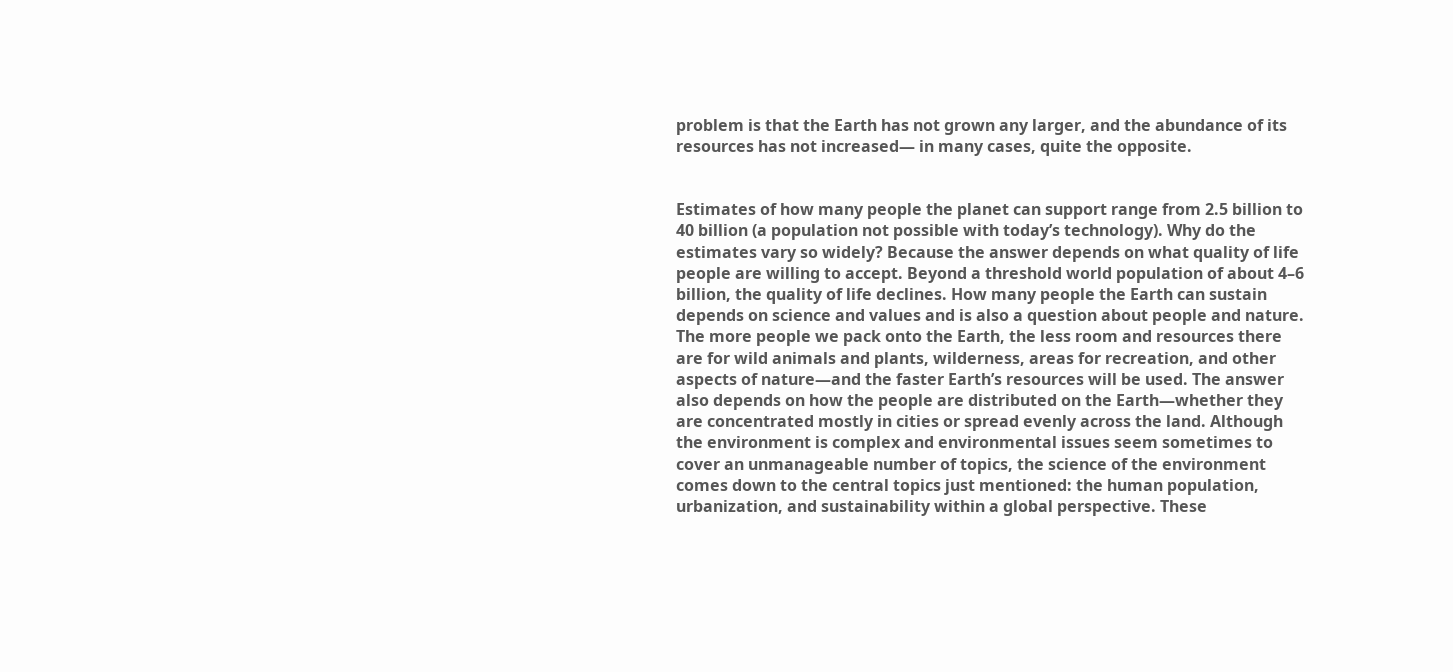problem is that the Earth has not grown any larger, and the abundance of its resources has not increased— in many cases, quite the opposite.


Estimates of how many people the planet can support range from 2.5 billion to 40 billion (a population not possible with today’s technology). Why do the estimates vary so widely? Because the answer depends on what quality of life people are willing to accept. Beyond a threshold world population of about 4–6 billion, the quality of life declines. How many people the Earth can sustain depends on science and values and is also a question about people and nature. The more people we pack onto the Earth, the less room and resources there are for wild animals and plants, wilderness, areas for recreation, and other aspects of nature—and the faster Earth’s resources will be used. The answer also depends on how the people are distributed on the Earth—whether they are concentrated mostly in cities or spread evenly across the land. Although the environment is complex and environmental issues seem sometimes to cover an unmanageable number of topics, the science of the environment comes down to the central topics just mentioned: the human population, urbanization, and sustainability within a global perspective. These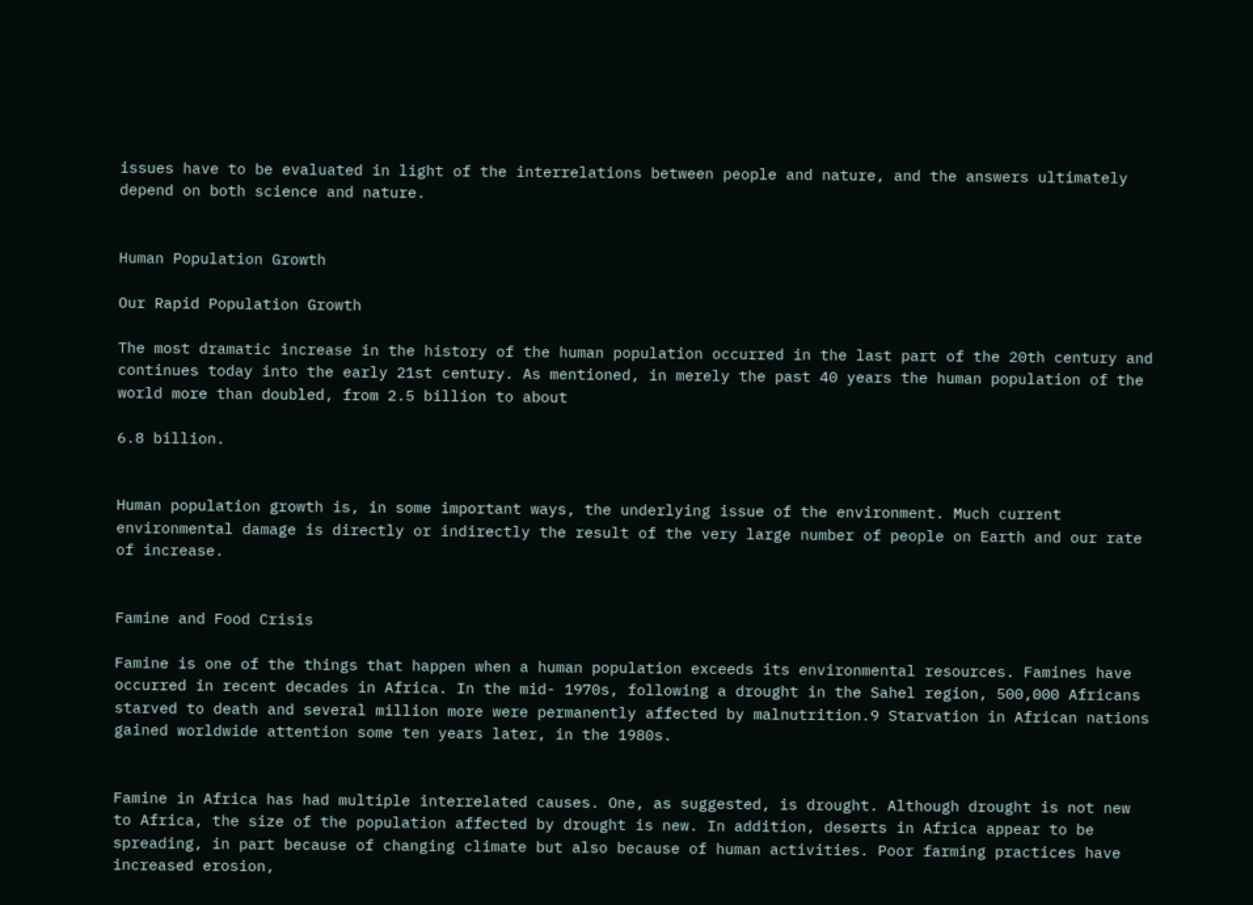issues have to be evaluated in light of the interrelations between people and nature, and the answers ultimately depend on both science and nature.


Human Population Growth

Our Rapid Population Growth

The most dramatic increase in the history of the human population occurred in the last part of the 20th century and continues today into the early 21st century. As mentioned, in merely the past 40 years the human population of the world more than doubled, from 2.5 billion to about

6.8 billion.


Human population growth is, in some important ways, the underlying issue of the environment. Much current environmental damage is directly or indirectly the result of the very large number of people on Earth and our rate of increase.


Famine and Food Crisis

Famine is one of the things that happen when a human population exceeds its environmental resources. Famines have occurred in recent decades in Africa. In the mid- 1970s, following a drought in the Sahel region, 500,000 Africans starved to death and several million more were permanently affected by malnutrition.9 Starvation in African nations gained worldwide attention some ten years later, in the 1980s.


Famine in Africa has had multiple interrelated causes. One, as suggested, is drought. Although drought is not new to Africa, the size of the population affected by drought is new. In addition, deserts in Africa appear to be spreading, in part because of changing climate but also because of human activities. Poor farming practices have increased erosion,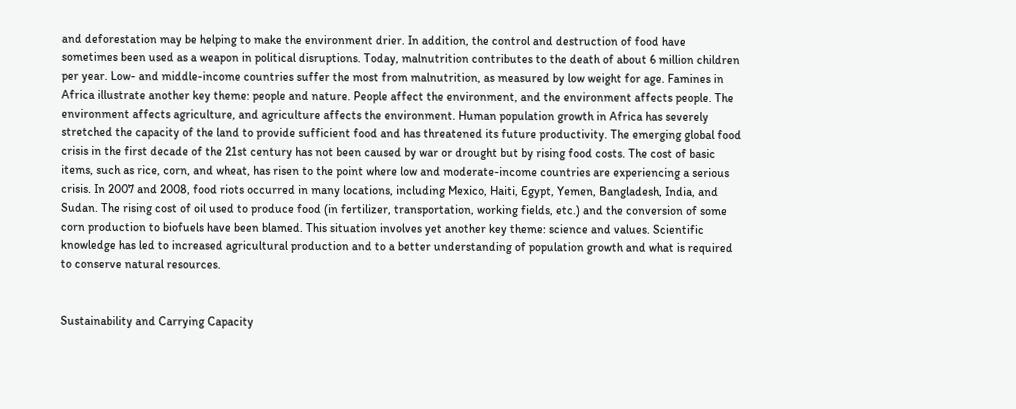and deforestation may be helping to make the environment drier. In addition, the control and destruction of food have sometimes been used as a weapon in political disruptions. Today, malnutrition contributes to the death of about 6 million children per year. Low- and middle-income countries suffer the most from malnutrition, as measured by low weight for age. Famines in Africa illustrate another key theme: people and nature. People affect the environment, and the environment affects people. The environment affects agriculture, and agriculture affects the environment. Human population growth in Africa has severely stretched the capacity of the land to provide sufficient food and has threatened its future productivity. The emerging global food crisis in the first decade of the 21st century has not been caused by war or drought but by rising food costs. The cost of basic items, such as rice, corn, and wheat, has risen to the point where low and moderate-income countries are experiencing a serious crisis. In 2007 and 2008, food riots occurred in many locations, including Mexico, Haiti, Egypt, Yemen, Bangladesh, India, and Sudan. The rising cost of oil used to produce food (in fertilizer, transportation, working fields, etc.) and the conversion of some corn production to biofuels have been blamed. This situation involves yet another key theme: science and values. Scientific knowledge has led to increased agricultural production and to a better understanding of population growth and what is required to conserve natural resources.


Sustainability and Carrying Capacity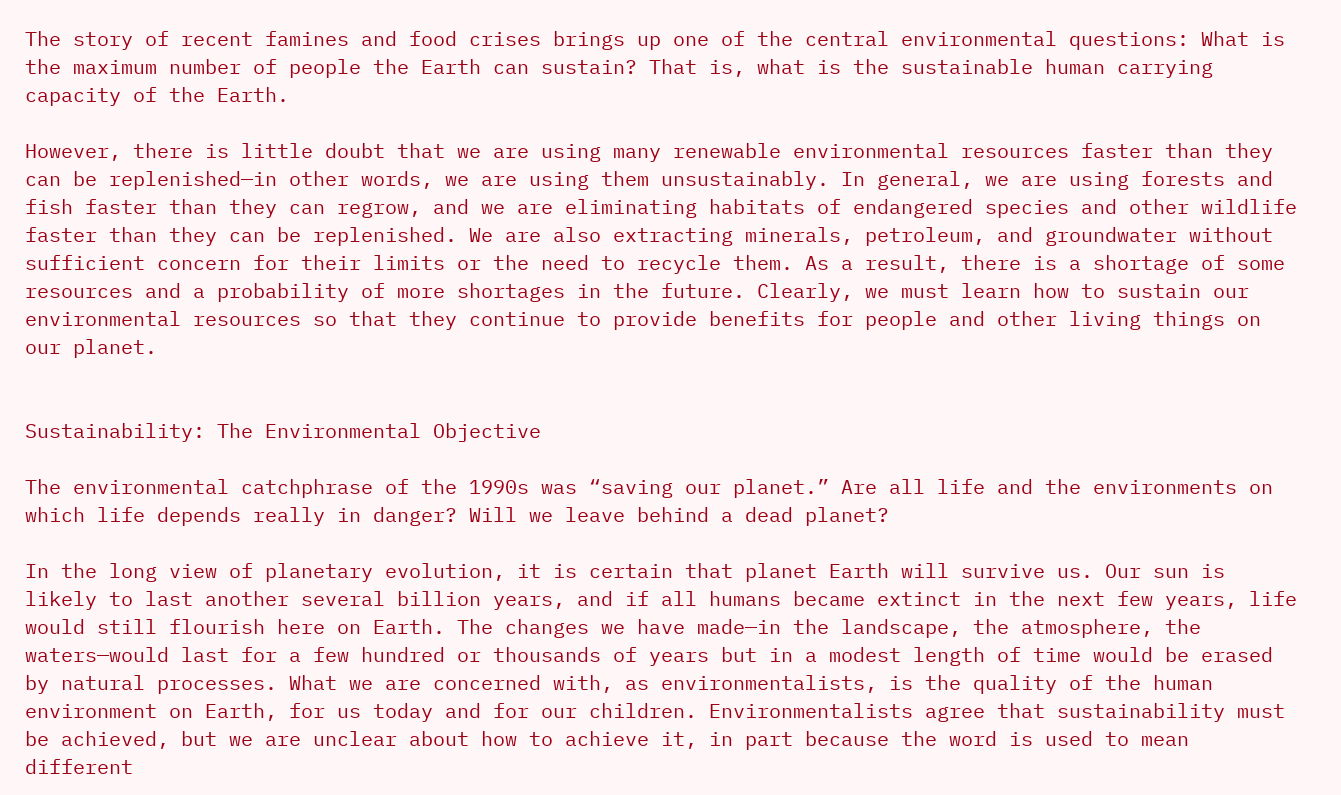The story of recent famines and food crises brings up one of the central environmental questions: What is the maximum number of people the Earth can sustain? That is, what is the sustainable human carrying capacity of the Earth.

However, there is little doubt that we are using many renewable environmental resources faster than they can be replenished—in other words, we are using them unsustainably. In general, we are using forests and fish faster than they can regrow, and we are eliminating habitats of endangered species and other wildlife faster than they can be replenished. We are also extracting minerals, petroleum, and groundwater without sufficient concern for their limits or the need to recycle them. As a result, there is a shortage of some resources and a probability of more shortages in the future. Clearly, we must learn how to sustain our environmental resources so that they continue to provide benefits for people and other living things on our planet.


Sustainability: The Environmental Objective

The environmental catchphrase of the 1990s was “saving our planet.” Are all life and the environments on which life depends really in danger? Will we leave behind a dead planet?

In the long view of planetary evolution, it is certain that planet Earth will survive us. Our sun is likely to last another several billion years, and if all humans became extinct in the next few years, life would still flourish here on Earth. The changes we have made—in the landscape, the atmosphere, the waters—would last for a few hundred or thousands of years but in a modest length of time would be erased by natural processes. What we are concerned with, as environmentalists, is the quality of the human environment on Earth, for us today and for our children. Environmentalists agree that sustainability must be achieved, but we are unclear about how to achieve it, in part because the word is used to mean different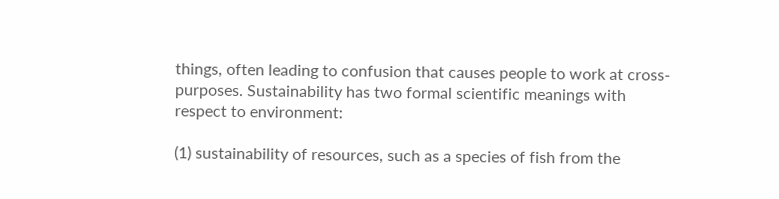things, often leading to confusion that causes people to work at cross-purposes. Sustainability has two formal scientific meanings with respect to environment:

(1) sustainability of resources, such as a species of fish from the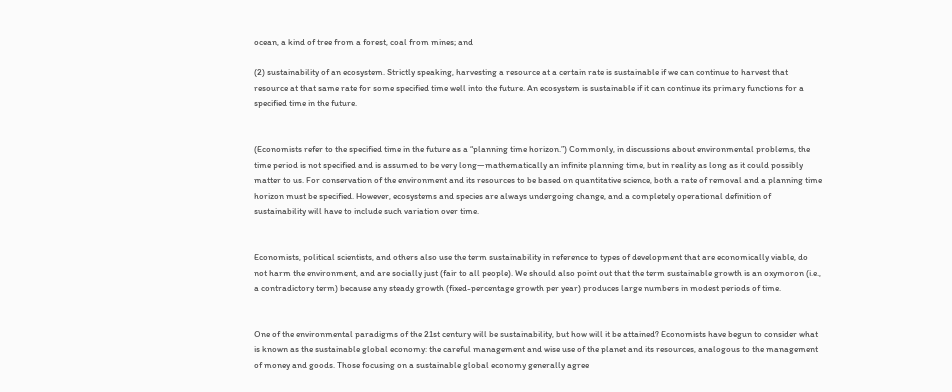ocean, a kind of tree from a forest, coal from mines; and

(2) sustainability of an ecosystem. Strictly speaking, harvesting a resource at a certain rate is sustainable if we can continue to harvest that resource at that same rate for some specified time well into the future. An ecosystem is sustainable if it can continue its primary functions for a specified time in the future.


(Economists refer to the specified time in the future as a “planning time horizon.”) Commonly, in discussions about environmental problems, the time period is not specified and is assumed to be very long—mathematically an infinite planning time, but in reality as long as it could possibly matter to us. For conservation of the environment and its resources to be based on quantitative science, both a rate of removal and a planning time horizon must be specified. However, ecosystems and species are always undergoing change, and a completely operational definition of sustainability will have to include such variation over time.


Economists, political scientists, and others also use the term sustainability in reference to types of development that are economically viable, do not harm the environment, and are socially just (fair to all people). We should also point out that the term sustainable growth is an oxymoron (i.e., a contradictory term) because any steady growth (fixed-percentage growth per year) produces large numbers in modest periods of time.


One of the environmental paradigms of the 21st century will be sustainability, but how will it be attained? Economists have begun to consider what is known as the sustainable global economy: the careful management and wise use of the planet and its resources, analogous to the management of money and goods. Those focusing on a sustainable global economy generally agree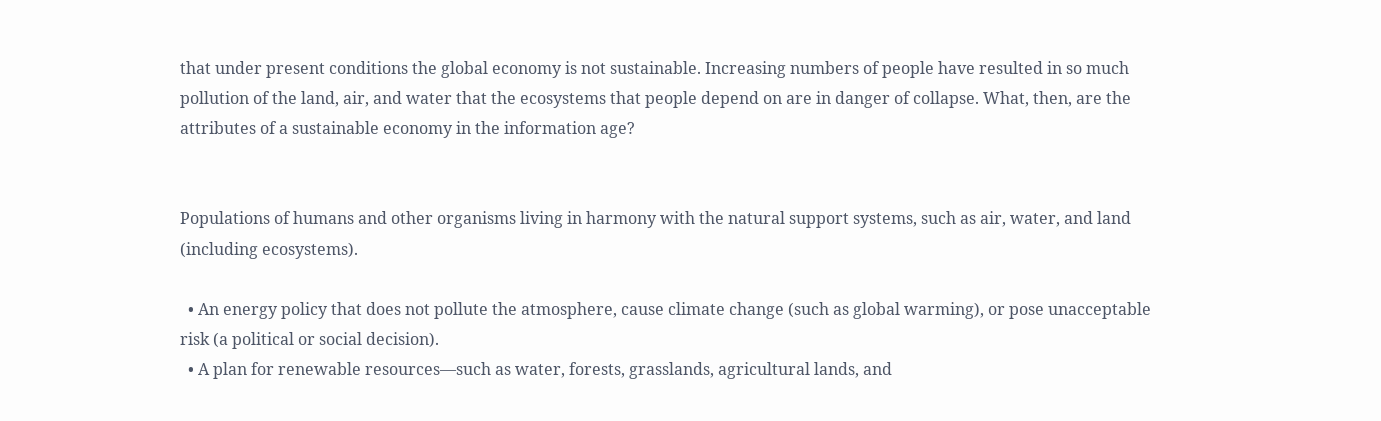that under present conditions the global economy is not sustainable. Increasing numbers of people have resulted in so much pollution of the land, air, and water that the ecosystems that people depend on are in danger of collapse. What, then, are the attributes of a sustainable economy in the information age?


Populations of humans and other organisms living in harmony with the natural support systems, such as air, water, and land (including ecosystems).

  • An energy policy that does not pollute the atmosphere, cause climate change (such as global warming), or pose unacceptable risk (a political or social decision).
  • A plan for renewable resources—such as water, forests, grasslands, agricultural lands, and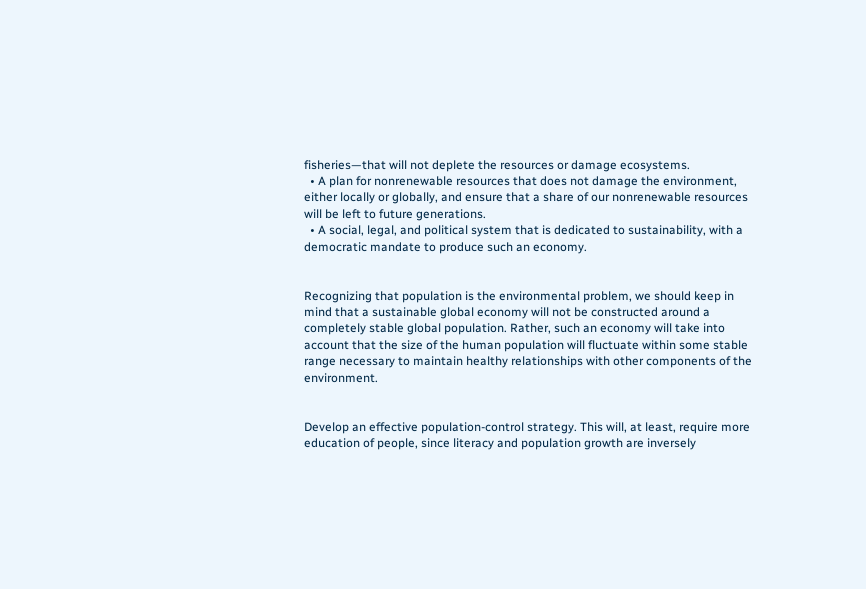fisheries—that will not deplete the resources or damage ecosystems.
  • A plan for nonrenewable resources that does not damage the environment, either locally or globally, and ensure that a share of our nonrenewable resources will be left to future generations.
  • A social, legal, and political system that is dedicated to sustainability, with a democratic mandate to produce such an economy.


Recognizing that population is the environmental problem, we should keep in mind that a sustainable global economy will not be constructed around a completely stable global population. Rather, such an economy will take into account that the size of the human population will fluctuate within some stable range necessary to maintain healthy relationships with other components of the environment.


Develop an effective population-control strategy. This will, at least, require more education of people, since literacy and population growth are inversely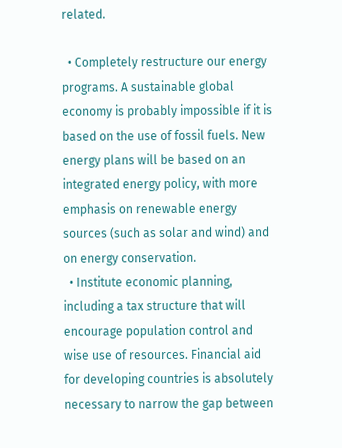related.

  • Completely restructure our energy programs. A sustainable global economy is probably impossible if it is based on the use of fossil fuels. New energy plans will be based on an integrated energy policy, with more emphasis on renewable energy sources (such as solar and wind) and on energy conservation.
  • Institute economic planning, including a tax structure that will encourage population control and wise use of resources. Financial aid for developing countries is absolutely necessary to narrow the gap between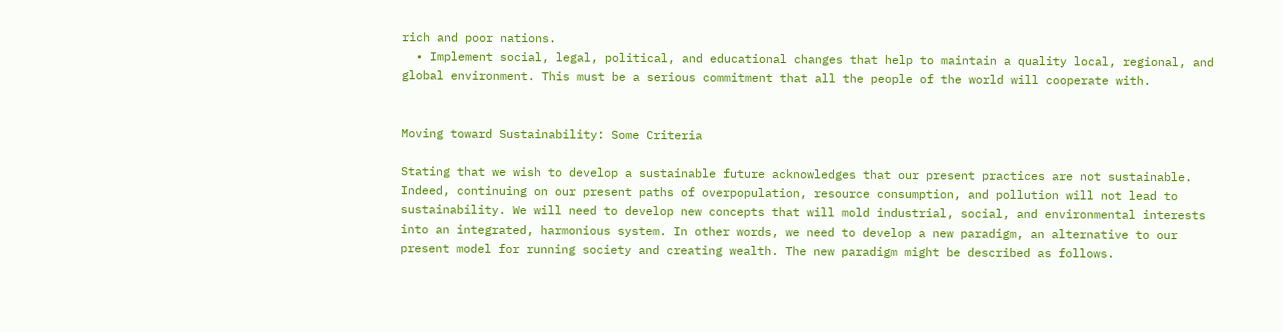rich and poor nations.
  • Implement social, legal, political, and educational changes that help to maintain a quality local, regional, and global environment. This must be a serious commitment that all the people of the world will cooperate with.


Moving toward Sustainability: Some Criteria

Stating that we wish to develop a sustainable future acknowledges that our present practices are not sustainable. Indeed, continuing on our present paths of overpopulation, resource consumption, and pollution will not lead to sustainability. We will need to develop new concepts that will mold industrial, social, and environmental interests into an integrated, harmonious system. In other words, we need to develop a new paradigm, an alternative to our present model for running society and creating wealth. The new paradigm might be described as follows.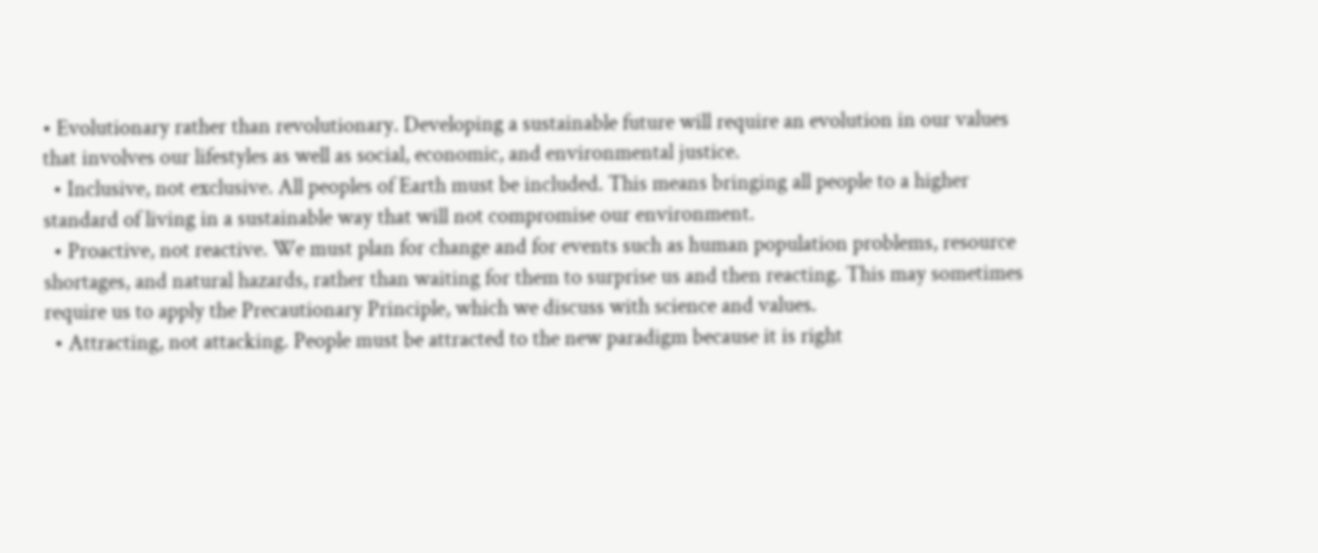• Evolutionary rather than revolutionary. Developing a sustainable future will require an evolution in our values that involves our lifestyles as well as social, economic, and environmental justice.
  • Inclusive, not exclusive. All peoples of Earth must be included. This means bringing all people to a higher standard of living in a sustainable way that will not compromise our environment.
  • Proactive, not reactive. We must plan for change and for events such as human population problems, resource shortages, and natural hazards, rather than waiting for them to surprise us and then reacting. This may sometimes require us to apply the Precautionary Principle, which we discuss with science and values.
  • Attracting, not attacking. People must be attracted to the new paradigm because it is right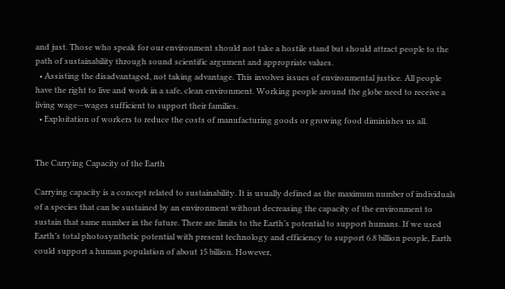and just. Those who speak for our environment should not take a hostile stand but should attract people to the path of sustainability through sound scientific argument and appropriate values.
  • Assisting the disadvantaged, not taking advantage. This involves issues of environmental justice. All people have the right to live and work in a safe, clean environment. Working people around the globe need to receive a living wage—wages sufficient to support their families.
  • Exploitation of workers to reduce the costs of manufacturing goods or growing food diminishes us all.


The Carrying Capacity of the Earth

Carrying capacity is a concept related to sustainability. It is usually defined as the maximum number of individuals of a species that can be sustained by an environment without decreasing the capacity of the environment to sustain that same number in the future. There are limits to the Earth’s potential to support humans. If we used Earth’s total photosynthetic potential with present technology and efficiency to support 6.8 billion people, Earth could support a human population of about 15 billion. However,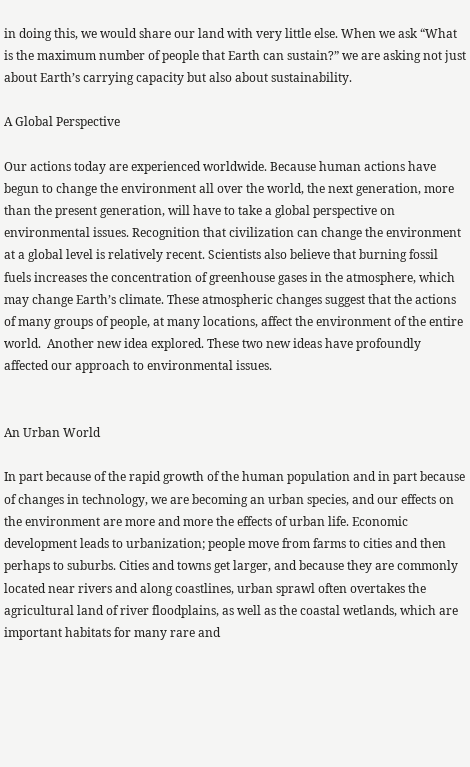in doing this, we would share our land with very little else. When we ask “What is the maximum number of people that Earth can sustain?” we are asking not just about Earth’s carrying capacity but also about sustainability.

A Global Perspective

Our actions today are experienced worldwide. Because human actions have begun to change the environment all over the world, the next generation, more than the present generation, will have to take a global perspective on environmental issues. Recognition that civilization can change the environment at a global level is relatively recent. Scientists also believe that burning fossil fuels increases the concentration of greenhouse gases in the atmosphere, which may change Earth’s climate. These atmospheric changes suggest that the actions of many groups of people, at many locations, affect the environment of the entire world.  Another new idea explored. These two new ideas have profoundly affected our approach to environmental issues.


An Urban World

In part because of the rapid growth of the human population and in part because of changes in technology, we are becoming an urban species, and our effects on the environment are more and more the effects of urban life. Economic development leads to urbanization; people move from farms to cities and then perhaps to suburbs. Cities and towns get larger, and because they are commonly located near rivers and along coastlines, urban sprawl often overtakes the agricultural land of river floodplains, as well as the coastal wetlands, which are important habitats for many rare and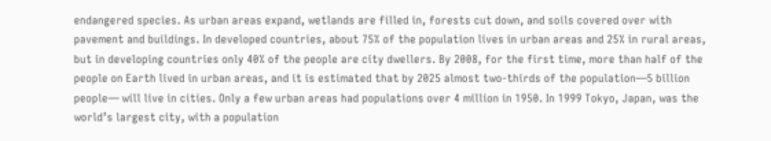endangered species. As urban areas expand, wetlands are filled in, forests cut down, and soils covered over with pavement and buildings. In developed countries, about 75% of the population lives in urban areas and 25% in rural areas, but in developing countries only 40% of the people are city dwellers. By 2008, for the first time, more than half of the people on Earth lived in urban areas, and it is estimated that by 2025 almost two-thirds of the population—5 billion people— will live in cities. Only a few urban areas had populations over 4 million in 1950. In 1999 Tokyo, Japan, was the world’s largest city, with a population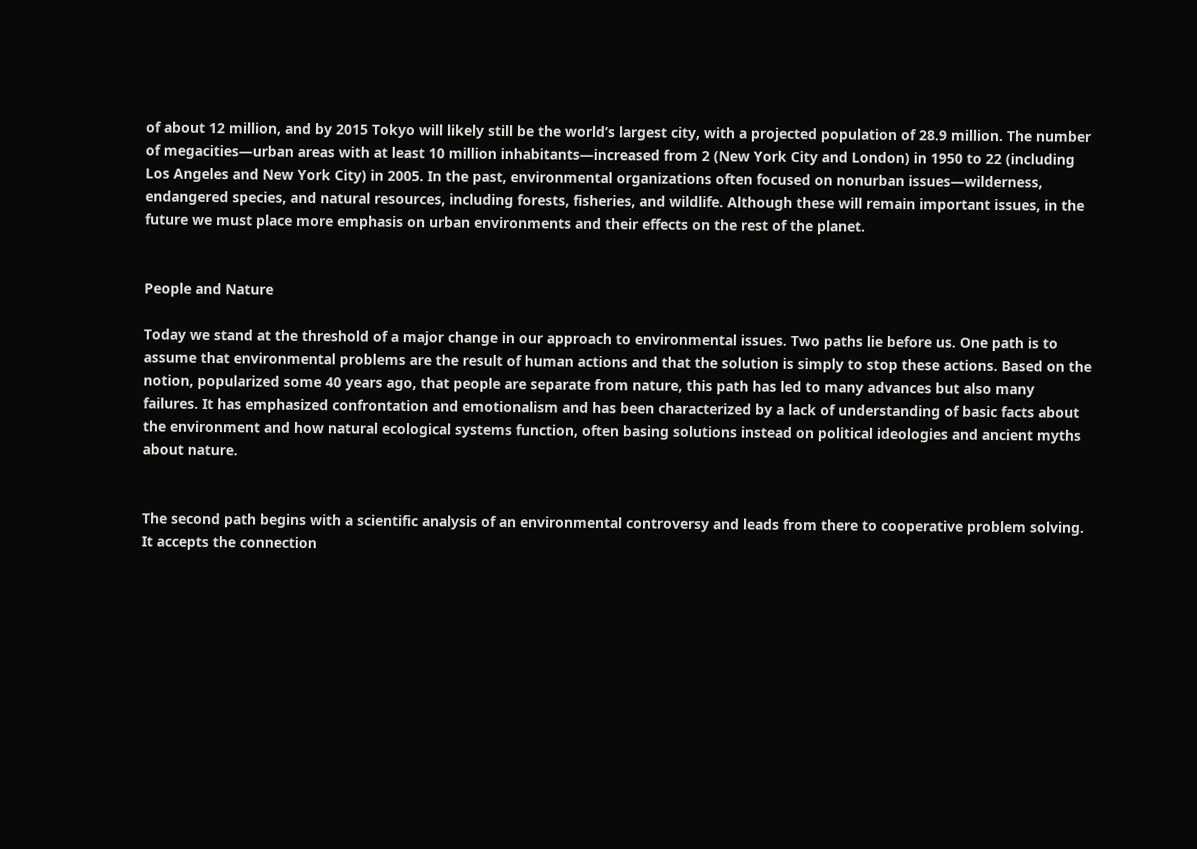of about 12 million, and by 2015 Tokyo will likely still be the world’s largest city, with a projected population of 28.9 million. The number of megacities—urban areas with at least 10 million inhabitants—increased from 2 (New York City and London) in 1950 to 22 (including Los Angeles and New York City) in 2005. In the past, environmental organizations often focused on nonurban issues—wilderness, endangered species, and natural resources, including forests, fisheries, and wildlife. Although these will remain important issues, in the future we must place more emphasis on urban environments and their effects on the rest of the planet.


People and Nature

Today we stand at the threshold of a major change in our approach to environmental issues. Two paths lie before us. One path is to assume that environmental problems are the result of human actions and that the solution is simply to stop these actions. Based on the notion, popularized some 40 years ago, that people are separate from nature, this path has led to many advances but also many failures. It has emphasized confrontation and emotionalism and has been characterized by a lack of understanding of basic facts about the environment and how natural ecological systems function, often basing solutions instead on political ideologies and ancient myths about nature.


The second path begins with a scientific analysis of an environmental controversy and leads from there to cooperative problem solving. It accepts the connection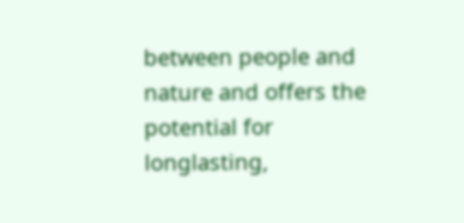between people and nature and offers the potential for longlasting,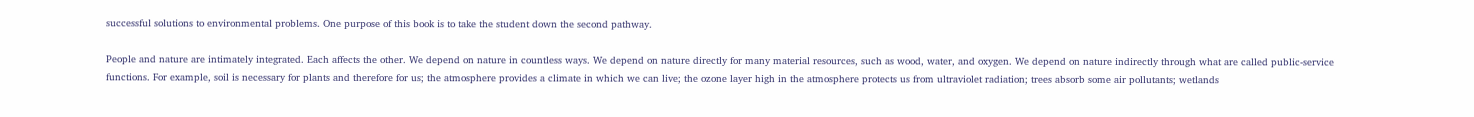successful solutions to environmental problems. One purpose of this book is to take the student down the second pathway.

People and nature are intimately integrated. Each affects the other. We depend on nature in countless ways. We depend on nature directly for many material resources, such as wood, water, and oxygen. We depend on nature indirectly through what are called public-service functions. For example, soil is necessary for plants and therefore for us; the atmosphere provides a climate in which we can live; the ozone layer high in the atmosphere protects us from ultraviolet radiation; trees absorb some air pollutants; wetlands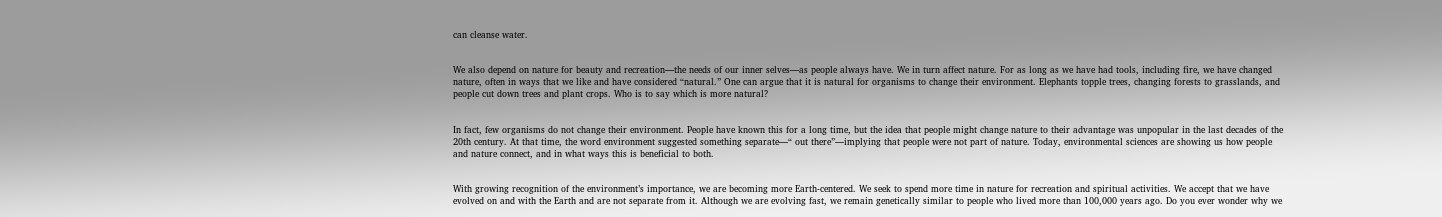can cleanse water.


We also depend on nature for beauty and recreation—the needs of our inner selves—as people always have. We in turn affect nature. For as long as we have had tools, including fire, we have changed nature, often in ways that we like and have considered “natural.” One can argue that it is natural for organisms to change their environment. Elephants topple trees, changing forests to grasslands, and people cut down trees and plant crops. Who is to say which is more natural?


In fact, few organisms do not change their environment. People have known this for a long time, but the idea that people might change nature to their advantage was unpopular in the last decades of the 20th century. At that time, the word environment suggested something separate—“ out there”—implying that people were not part of nature. Today, environmental sciences are showing us how people and nature connect, and in what ways this is beneficial to both.


With growing recognition of the environment’s importance, we are becoming more Earth-centered. We seek to spend more time in nature for recreation and spiritual activities. We accept that we have evolved on and with the Earth and are not separate from it. Although we are evolving fast, we remain genetically similar to people who lived more than 100,000 years ago. Do you ever wonder why we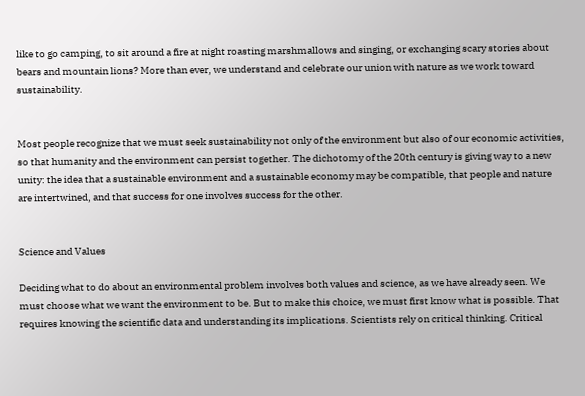like to go camping, to sit around a fire at night roasting marshmallows and singing, or exchanging scary stories about bears and mountain lions? More than ever, we understand and celebrate our union with nature as we work toward sustainability.


Most people recognize that we must seek sustainability not only of the environment but also of our economic activities, so that humanity and the environment can persist together. The dichotomy of the 20th century is giving way to a new unity: the idea that a sustainable environment and a sustainable economy may be compatible, that people and nature are intertwined, and that success for one involves success for the other.


Science and Values

Deciding what to do about an environmental problem involves both values and science, as we have already seen. We must choose what we want the environment to be. But to make this choice, we must first know what is possible. That requires knowing the scientific data and understanding its implications. Scientists rely on critical thinking. Critical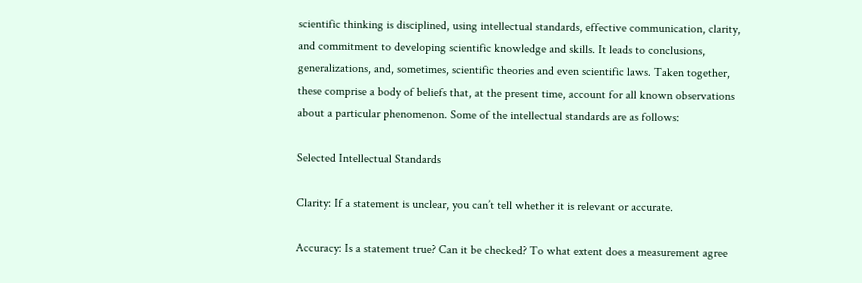scientific thinking is disciplined, using intellectual standards, effective communication, clarity, and commitment to developing scientific knowledge and skills. It leads to conclusions, generalizations, and, sometimes, scientific theories and even scientific laws. Taken together, these comprise a body of beliefs that, at the present time, account for all known observations about a particular phenomenon. Some of the intellectual standards are as follows:

Selected Intellectual Standards

Clarity: If a statement is unclear, you can’t tell whether it is relevant or accurate.

Accuracy: Is a statement true? Can it be checked? To what extent does a measurement agree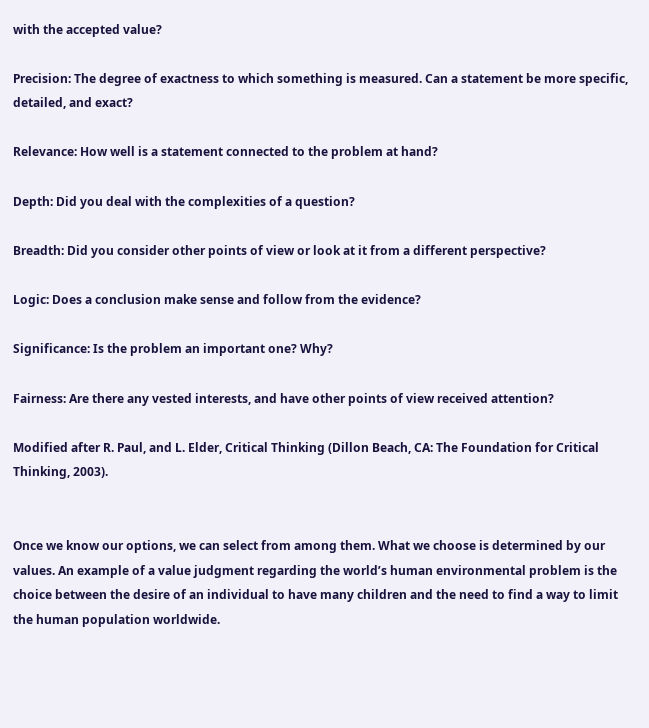with the accepted value?

Precision: The degree of exactness to which something is measured. Can a statement be more specific, detailed, and exact?

Relevance: How well is a statement connected to the problem at hand?

Depth: Did you deal with the complexities of a question?

Breadth: Did you consider other points of view or look at it from a different perspective?

Logic: Does a conclusion make sense and follow from the evidence?

Significance: Is the problem an important one? Why?

Fairness: Are there any vested interests, and have other points of view received attention?

Modified after R. Paul, and L. Elder, Critical Thinking (Dillon Beach, CA: The Foundation for Critical Thinking, 2003).


Once we know our options, we can select from among them. What we choose is determined by our values. An example of a value judgment regarding the world’s human environmental problem is the choice between the desire of an individual to have many children and the need to find a way to limit the human population worldwide.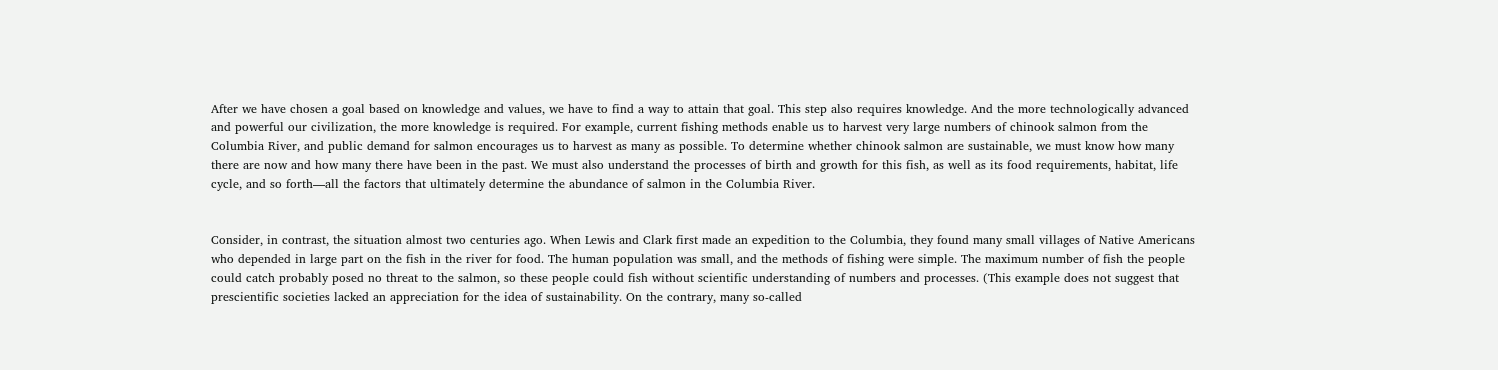After we have chosen a goal based on knowledge and values, we have to find a way to attain that goal. This step also requires knowledge. And the more technologically advanced and powerful our civilization, the more knowledge is required. For example, current fishing methods enable us to harvest very large numbers of chinook salmon from the Columbia River, and public demand for salmon encourages us to harvest as many as possible. To determine whether chinook salmon are sustainable, we must know how many there are now and how many there have been in the past. We must also understand the processes of birth and growth for this fish, as well as its food requirements, habitat, life cycle, and so forth—all the factors that ultimately determine the abundance of salmon in the Columbia River.


Consider, in contrast, the situation almost two centuries ago. When Lewis and Clark first made an expedition to the Columbia, they found many small villages of Native Americans who depended in large part on the fish in the river for food. The human population was small, and the methods of fishing were simple. The maximum number of fish the people could catch probably posed no threat to the salmon, so these people could fish without scientific understanding of numbers and processes. (This example does not suggest that prescientific societies lacked an appreciation for the idea of sustainability. On the contrary, many so-called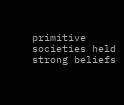primitive societies held strong beliefs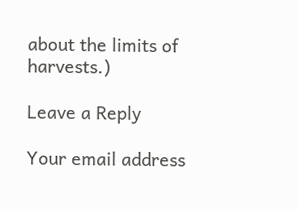about the limits of harvests.)

Leave a Reply

Your email address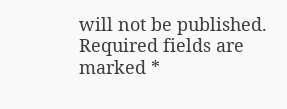will not be published. Required fields are marked *